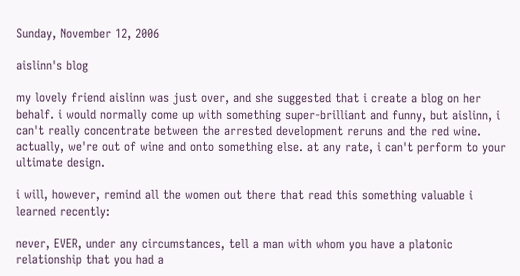Sunday, November 12, 2006

aislinn's blog

my lovely friend aislinn was just over, and she suggested that i create a blog on her behalf. i would normally come up with something super-brilliant and funny, but aislinn, i can't really concentrate between the arrested development reruns and the red wine. actually, we're out of wine and onto something else. at any rate, i can't perform to your ultimate design.

i will, however, remind all the women out there that read this something valuable i learned recently:

never, EVER, under any circumstances, tell a man with whom you have a platonic relationship that you had a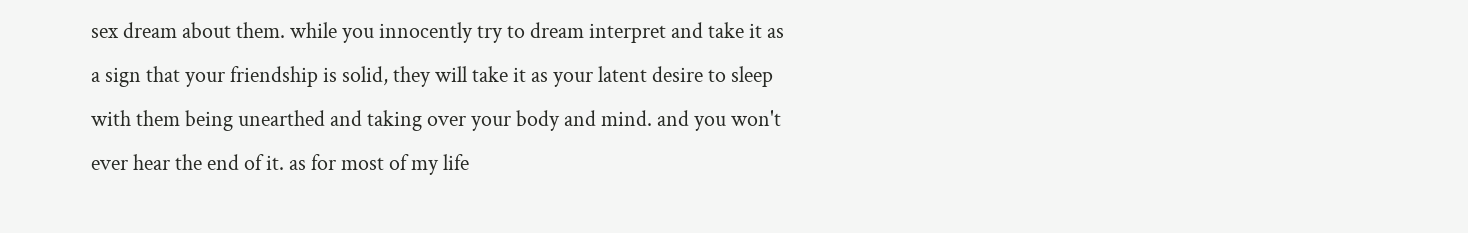sex dream about them. while you innocently try to dream interpret and take it as a sign that your friendship is solid, they will take it as your latent desire to sleep with them being unearthed and taking over your body and mind. and you won't ever hear the end of it. as for most of my life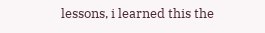lessons, i learned this the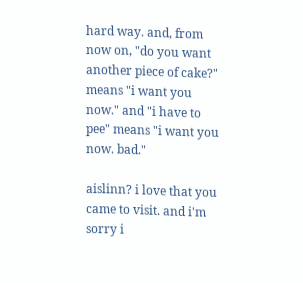hard way. and, from now on, "do you want another piece of cake?" means "i want you now." and "i have to pee" means "i want you now. bad."

aislinn? i love that you came to visit. and i'm sorry i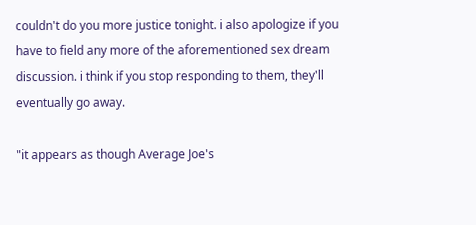couldn't do you more justice tonight. i also apologize if you have to field any more of the aforementioned sex dream discussion. i think if you stop responding to them, they'll eventually go away.

"it appears as though Average Joe's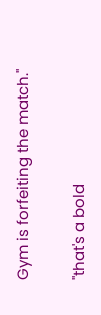Gym is forfeiting the match."

"that's a bold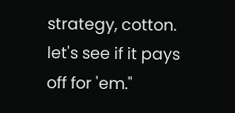strategy, cotton. let's see if it pays off for 'em."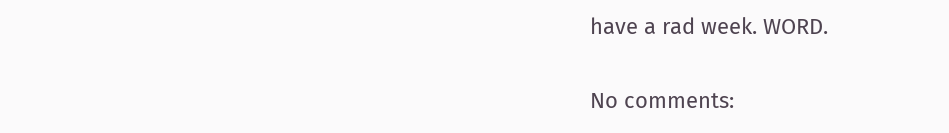have a rad week. WORD.

No comments: